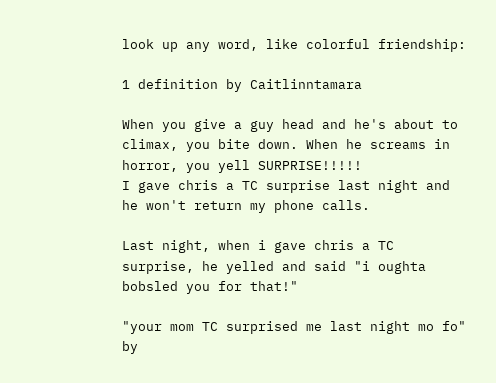look up any word, like colorful friendship:

1 definition by Caitlinntamara

When you give a guy head and he's about to climax, you bite down. When he screams in horror, you yell SURPRISE!!!!!
I gave chris a TC surprise last night and he won't return my phone calls.

Last night, when i gave chris a TC surprise, he yelled and said "i oughta bobsled you for that!"

"your mom TC surprised me last night mo fo"
by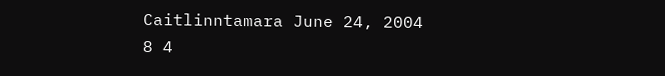Caitlinntamara June 24, 2004
8 4